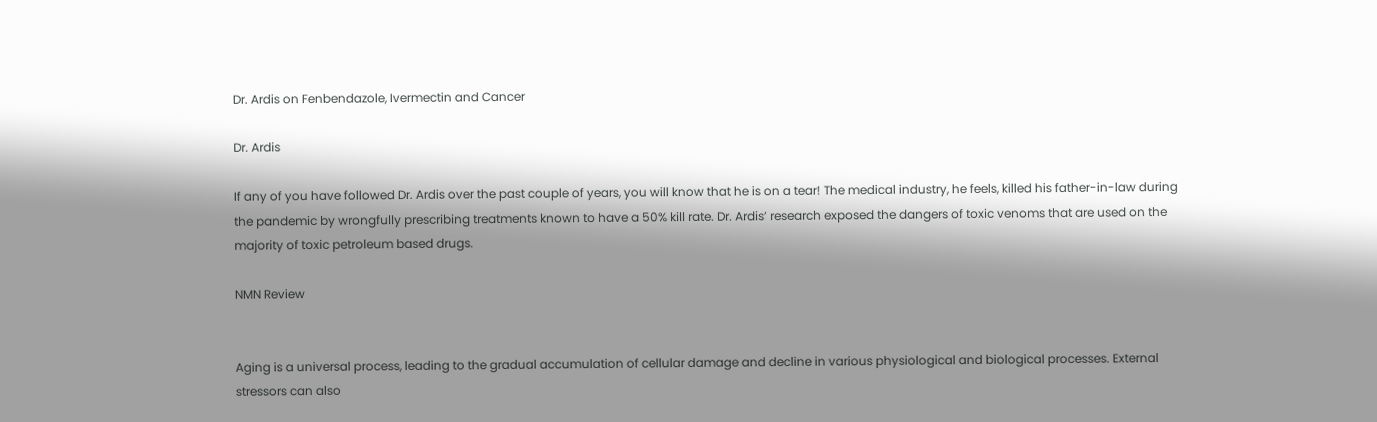Dr. Ardis on Fenbendazole, Ivermectin and Cancer

Dr. Ardis

If any of you have followed Dr. Ardis over the past couple of years, you will know that he is on a tear! The medical industry, he feels, killed his father-in-law during the pandemic by wrongfully prescribing treatments known to have a 50% kill rate. Dr. Ardis’ research exposed the dangers of toxic venoms that are used on the majority of toxic petroleum based drugs.

NMN Review


Aging is a universal process, leading to the gradual accumulation of cellular damage and decline in various physiological and biological processes. External stressors can also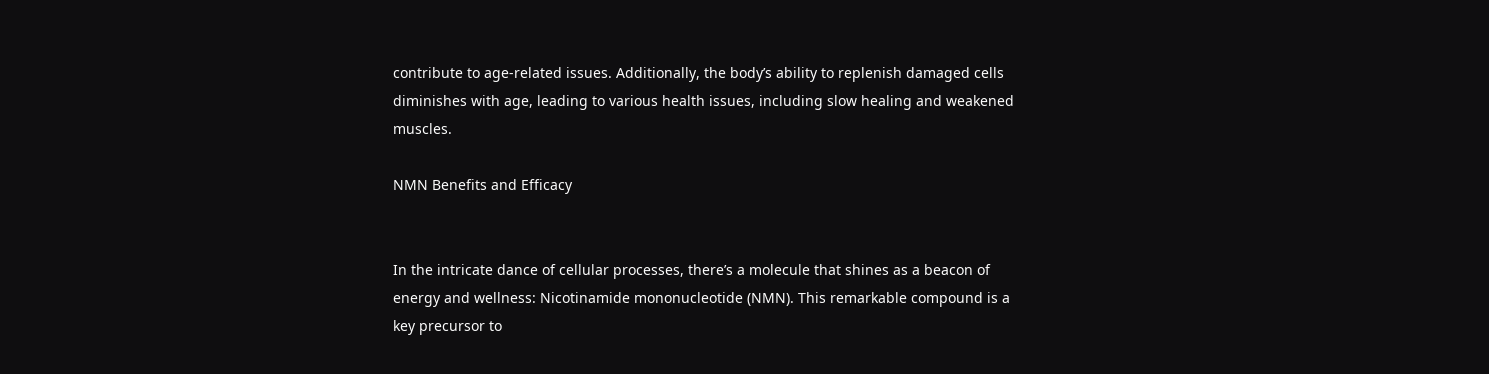contribute to age-related issues. Additionally, the body’s ability to replenish damaged cells diminishes with age, leading to various health issues, including slow healing and weakened muscles.

NMN Benefits and Efficacy


In the intricate dance of cellular processes, there’s a molecule that shines as a beacon of energy and wellness: Nicotinamide mononucleotide (NMN). This remarkable compound is a key precursor to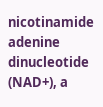nicotinamide adenine dinucleotide (NAD+), a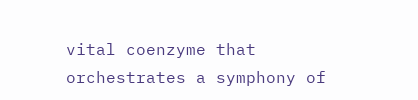vital coenzyme that orchestrates a symphony of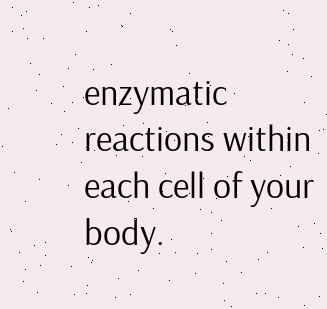enzymatic reactions within each cell of your body.